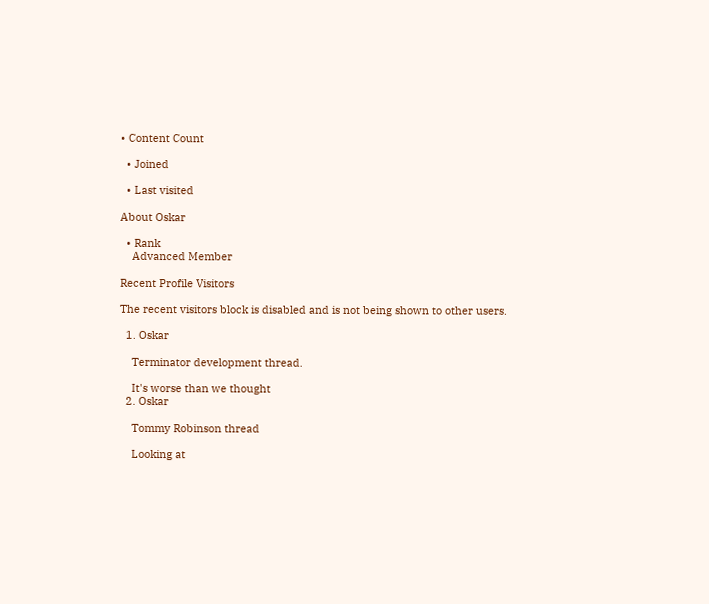• Content Count

  • Joined

  • Last visited

About Oskar

  • Rank
    Advanced Member

Recent Profile Visitors

The recent visitors block is disabled and is not being shown to other users.

  1. Oskar

    Terminator development thread.

    It's worse than we thought
  2. Oskar

    Tommy Robinson thread

    Looking at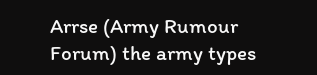Arrse (Army Rumour Forum) the army types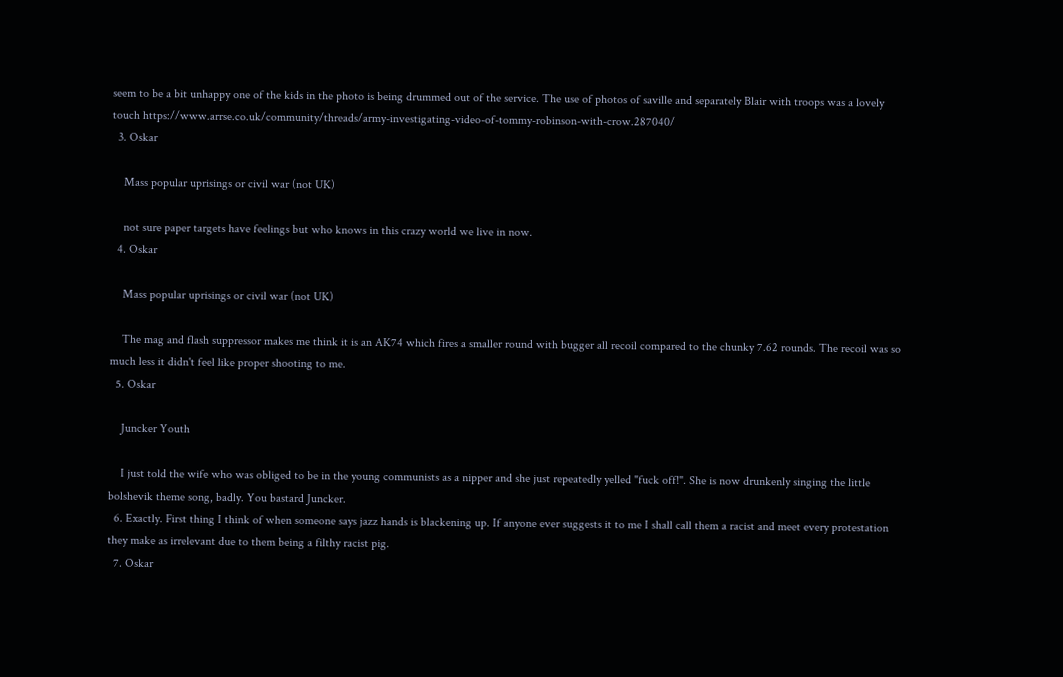seem to be a bit unhappy one of the kids in the photo is being drummed out of the service. The use of photos of saville and separately Blair with troops was a lovely touch https://www.arrse.co.uk/community/threads/army-investigating-video-of-tommy-robinson-with-crow.287040/
  3. Oskar

    Mass popular uprisings or civil war (not UK)

    not sure paper targets have feelings but who knows in this crazy world we live in now.
  4. Oskar

    Mass popular uprisings or civil war (not UK)

    The mag and flash suppressor makes me think it is an AK74 which fires a smaller round with bugger all recoil compared to the chunky 7.62 rounds. The recoil was so much less it didn't feel like proper shooting to me.
  5. Oskar

    Juncker Youth

    I just told the wife who was obliged to be in the young communists as a nipper and she just repeatedly yelled "fuck off!". She is now drunkenly singing the little bolshevik theme song, badly. You bastard Juncker.
  6. Exactly. First thing I think of when someone says jazz hands is blackening up. If anyone ever suggests it to me I shall call them a racist and meet every protestation they make as irrelevant due to them being a filthy racist pig.
  7. Oskar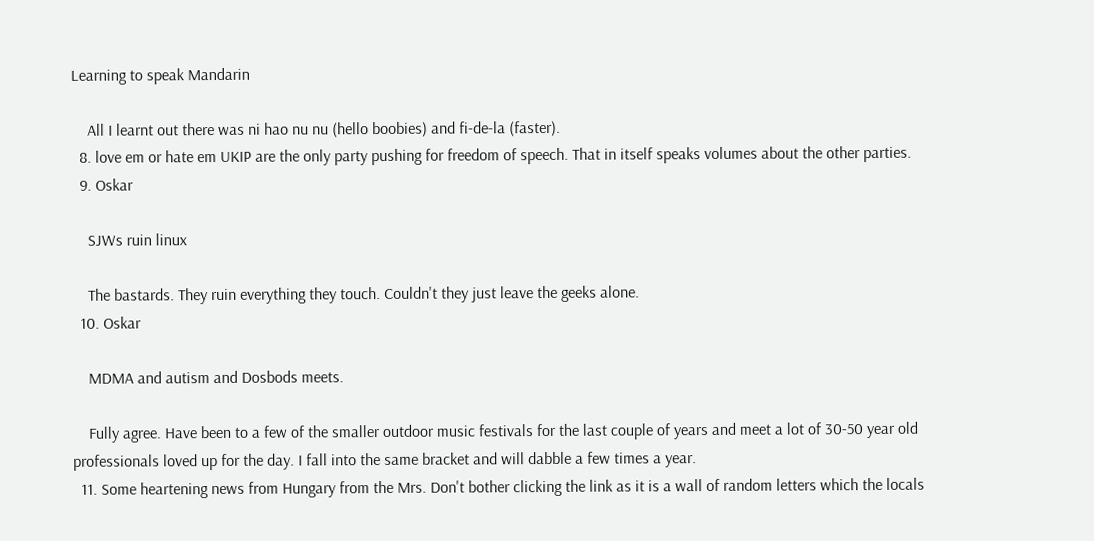Learning to speak Mandarin

    All I learnt out there was ni hao nu nu (hello boobies) and fi-de-la (faster).
  8. love em or hate em UKIP are the only party pushing for freedom of speech. That in itself speaks volumes about the other parties.
  9. Oskar

    SJWs ruin linux

    The bastards. They ruin everything they touch. Couldn't they just leave the geeks alone.
  10. Oskar

    MDMA and autism and Dosbods meets.

    Fully agree. Have been to a few of the smaller outdoor music festivals for the last couple of years and meet a lot of 30-50 year old professionals loved up for the day. I fall into the same bracket and will dabble a few times a year.
  11. Some heartening news from Hungary from the Mrs. Don't bother clicking the link as it is a wall of random letters which the locals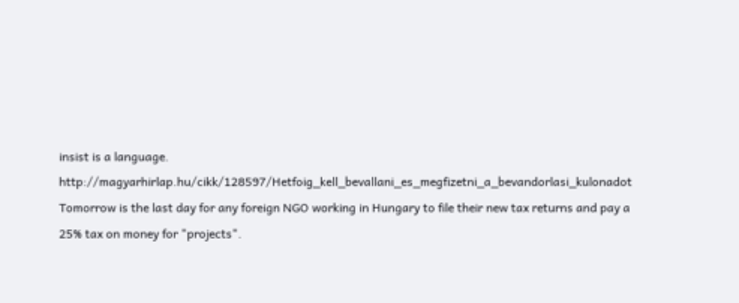insist is a language. http://magyarhirlap.hu/cikk/128597/Hetfoig_kell_bevallani_es_megfizetni_a_bevandorlasi_kulonadot Tomorrow is the last day for any foreign NGO working in Hungary to file their new tax returns and pay a 25% tax on money for "projects".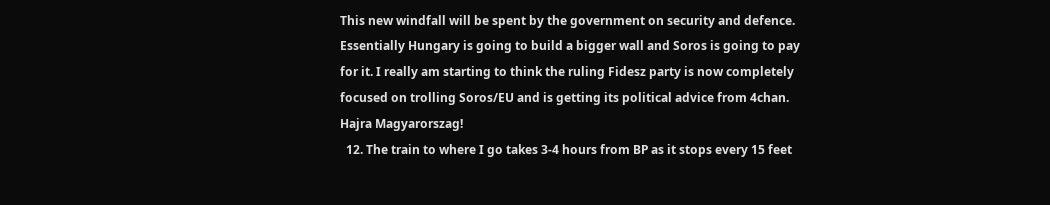This new windfall will be spent by the government on security and defence. Essentially Hungary is going to build a bigger wall and Soros is going to pay for it. I really am starting to think the ruling Fidesz party is now completely focused on trolling Soros/EU and is getting its political advice from 4chan. Hajra Magyarorszag!
  12. The train to where I go takes 3-4 hours from BP as it stops every 15 feet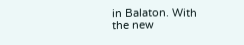in Balaton. With the new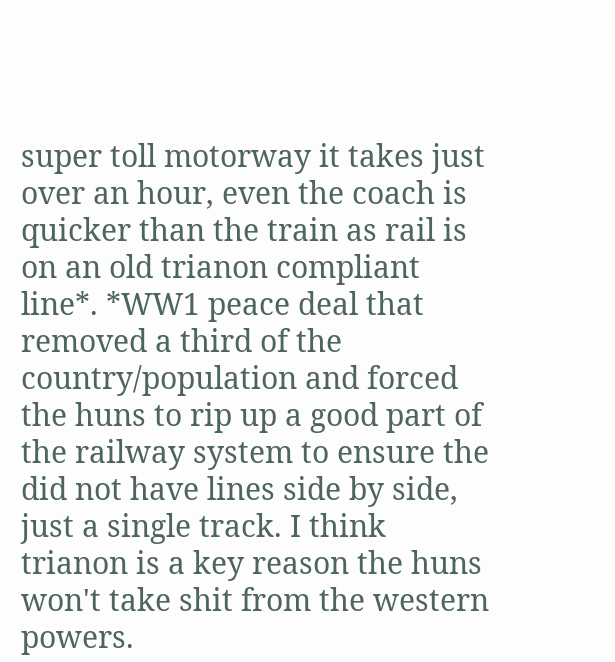super toll motorway it takes just over an hour, even the coach is quicker than the train as rail is on an old trianon compliant line*. *WW1 peace deal that removed a third of the country/population and forced the huns to rip up a good part of the railway system to ensure the did not have lines side by side, just a single track. I think trianon is a key reason the huns won't take shit from the western powers.